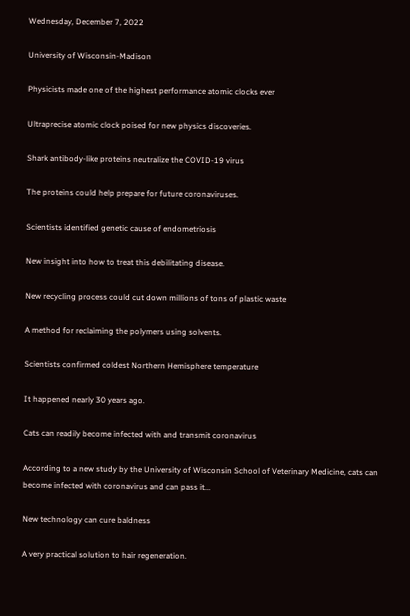Wednesday, December 7, 2022

University of Wisconsin-Madison

Physicists made one of the highest performance atomic clocks ever

Ultraprecise atomic clock poised for new physics discoveries.

Shark antibody-like proteins neutralize the COVID-19 virus

The proteins could help prepare for future coronaviruses.

Scientists identified genetic cause of endometriosis

New insight into how to treat this debilitating disease.

New recycling process could cut down millions of tons of plastic waste

A method for reclaiming the polymers using solvents.

Scientists confirmed coldest Northern Hemisphere temperature

It happened nearly 30 years ago.

Cats can readily become infected with and transmit coronavirus

According to a new study by the University of Wisconsin School of Veterinary Medicine, cats can become infected with coronavirus and can pass it...

New technology can cure baldness

A very practical solution to hair regeneration.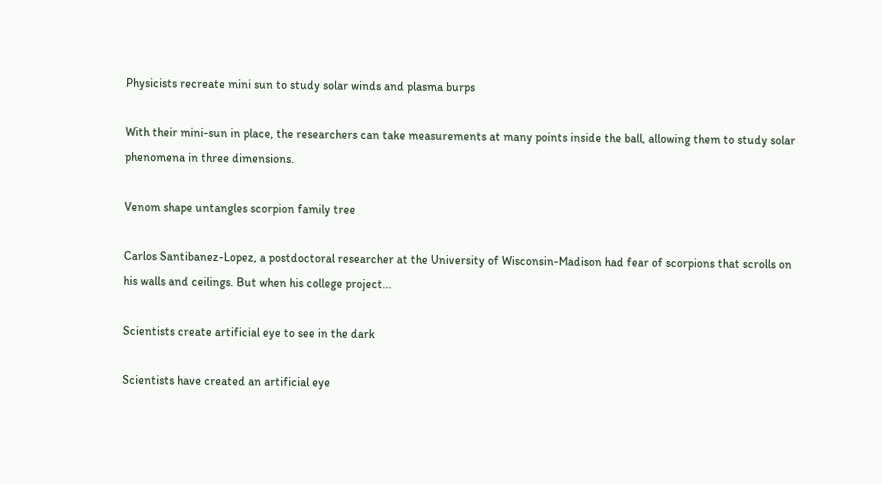Physicists recreate mini sun to study solar winds and plasma burps

With their mini-sun in place, the researchers can take measurements at many points inside the ball, allowing them to study solar phenomena in three dimensions.

Venom shape untangles scorpion family tree

Carlos Santibanez-Lopez, a postdoctoral researcher at the University of Wisconsin-Madison had fear of scorpions that scrolls on his walls and ceilings. But when his college project...

Scientists create artificial eye to see in the dark

Scientists have created an artificial eye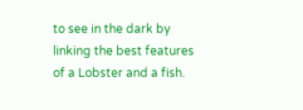to see in the dark by linking the best features of a Lobster and a fish.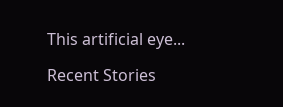This artificial eye...

Recent Stories